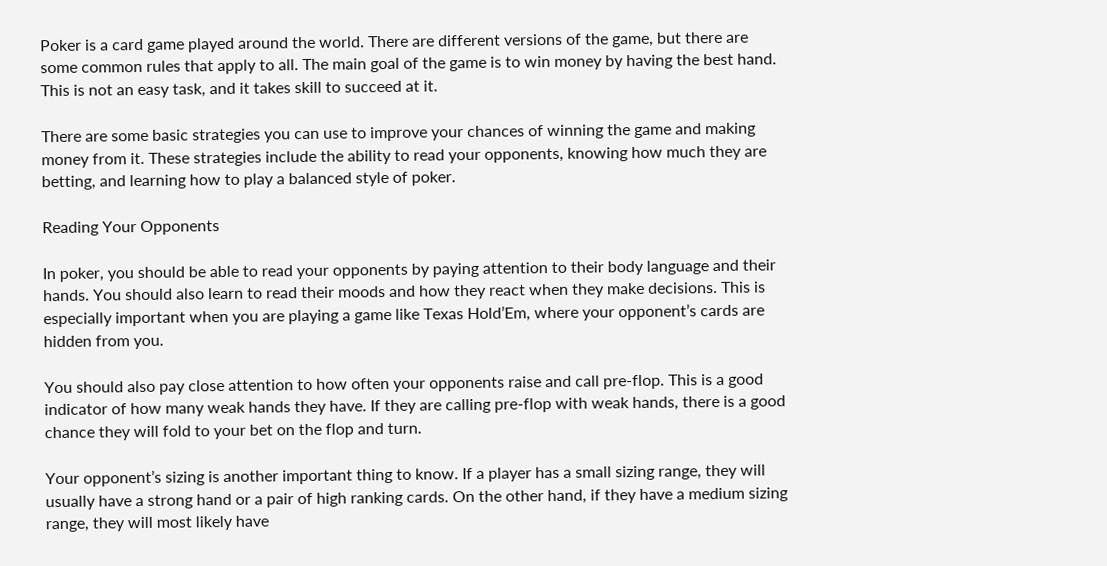Poker is a card game played around the world. There are different versions of the game, but there are some common rules that apply to all. The main goal of the game is to win money by having the best hand. This is not an easy task, and it takes skill to succeed at it.

There are some basic strategies you can use to improve your chances of winning the game and making money from it. These strategies include the ability to read your opponents, knowing how much they are betting, and learning how to play a balanced style of poker.

Reading Your Opponents

In poker, you should be able to read your opponents by paying attention to their body language and their hands. You should also learn to read their moods and how they react when they make decisions. This is especially important when you are playing a game like Texas Hold’Em, where your opponent’s cards are hidden from you.

You should also pay close attention to how often your opponents raise and call pre-flop. This is a good indicator of how many weak hands they have. If they are calling pre-flop with weak hands, there is a good chance they will fold to your bet on the flop and turn.

Your opponent’s sizing is another important thing to know. If a player has a small sizing range, they will usually have a strong hand or a pair of high ranking cards. On the other hand, if they have a medium sizing range, they will most likely have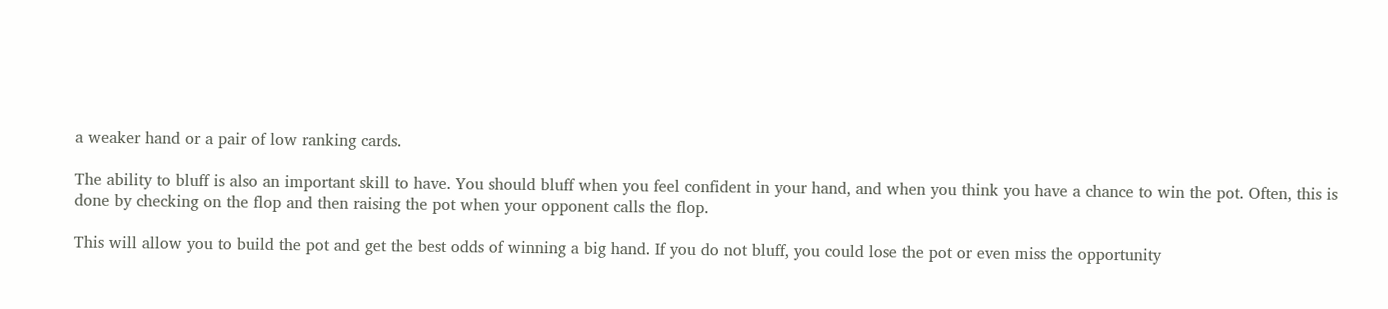a weaker hand or a pair of low ranking cards.

The ability to bluff is also an important skill to have. You should bluff when you feel confident in your hand, and when you think you have a chance to win the pot. Often, this is done by checking on the flop and then raising the pot when your opponent calls the flop.

This will allow you to build the pot and get the best odds of winning a big hand. If you do not bluff, you could lose the pot or even miss the opportunity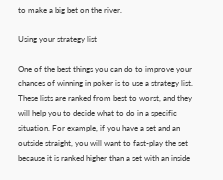to make a big bet on the river.

Using your strategy list

One of the best things you can do to improve your chances of winning in poker is to use a strategy list. These lists are ranked from best to worst, and they will help you to decide what to do in a specific situation. For example, if you have a set and an outside straight, you will want to fast-play the set because it is ranked higher than a set with an inside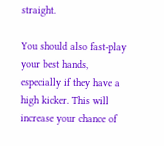straight.

You should also fast-play your best hands, especially if they have a high kicker. This will increase your chance of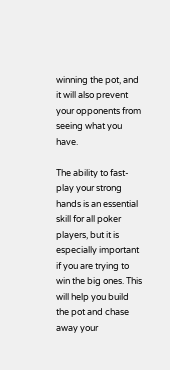winning the pot, and it will also prevent your opponents from seeing what you have.

The ability to fast-play your strong hands is an essential skill for all poker players, but it is especially important if you are trying to win the big ones. This will help you build the pot and chase away your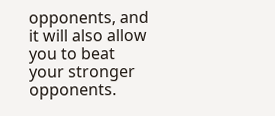opponents, and it will also allow you to beat your stronger opponents.